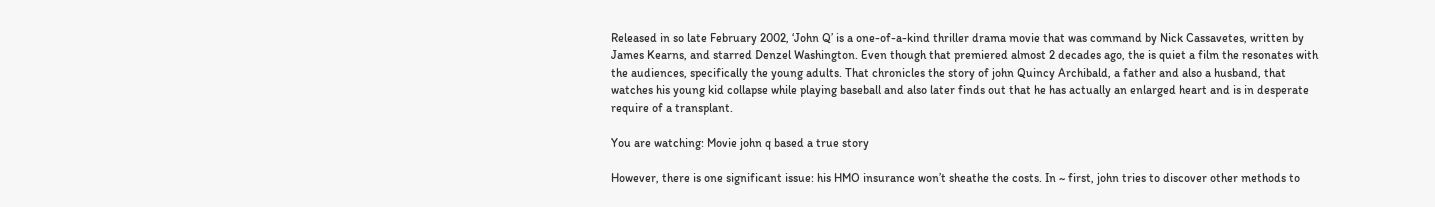Released in so late February 2002, ‘John Q’ is a one-of-a-kind thriller drama movie that was command by Nick Cassavetes, written by James Kearns, and starred Denzel Washington. Even though that premiered almost 2 decades ago, the is quiet a film the resonates with the audiences, specifically the young adults. That chronicles the story of john Quincy Archibald, a father and also a husband, that watches his young kid collapse while playing baseball and also later finds out that he has actually an enlarged heart and is in desperate require of a transplant.

You are watching: Movie john q based a true story

However, there is one significant issue: his HMO insurance won’t sheathe the costs. In ~ first, john tries to discover other methods to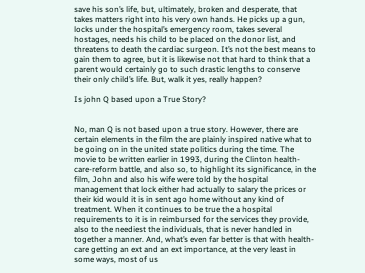save his son’s life, but, ultimately, broken and desperate, that takes matters right into his very own hands. He picks up a gun, locks under the hospital’s emergency room, takes several hostages, needs his child to be placed on the donor list, and threatens to death the cardiac surgeon. It’s not the best means to gain them to agree, but it is likewise not that hard to think that a parent would certainly go to such drastic lengths to conserve their only child’s life. But, walk it yes, really happen?

Is john Q based upon a True Story?


No, man Q is not based upon a true story. However, there are certain elements in the film the are plainly inspired native what to be going on in the united state politics during the time. The movie to be written earlier in 1993, during the Clinton health-care-reform battle, and also so, to highlight its significance, in the film, John and also his wife were told by the hospital management that lock either had actually to salary the prices or their kid would it is in sent ago home without any kind of treatment. When it continues to be true the a hospital requirements to it is in reimbursed for the services they provide, also to the neediest the individuals, that is never handled in together a manner. And, what’s even far better is that with health-care getting an ext and an ext importance, at the very least in some ways, most of us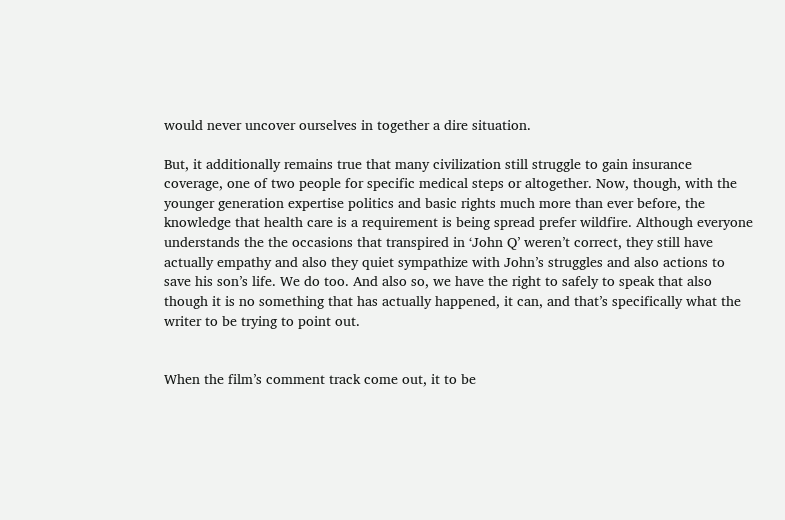would never uncover ourselves in together a dire situation.

But, it additionally remains true that many civilization still struggle to gain insurance coverage, one of two people for specific medical steps or altogether. Now, though, with the younger generation expertise politics and basic rights much more than ever before, the knowledge that health care is a requirement is being spread prefer wildfire. Although everyone understands the the occasions that transpired in ‘John Q’ weren’t correct, they still have actually empathy and also they quiet sympathize with John’s struggles and also actions to save his son’s life. We do too. And also so, we have the right to safely to speak that also though it is no something that has actually happened, it can, and that’s specifically what the writer to be trying to point out.


When the film’s comment track come out, it to be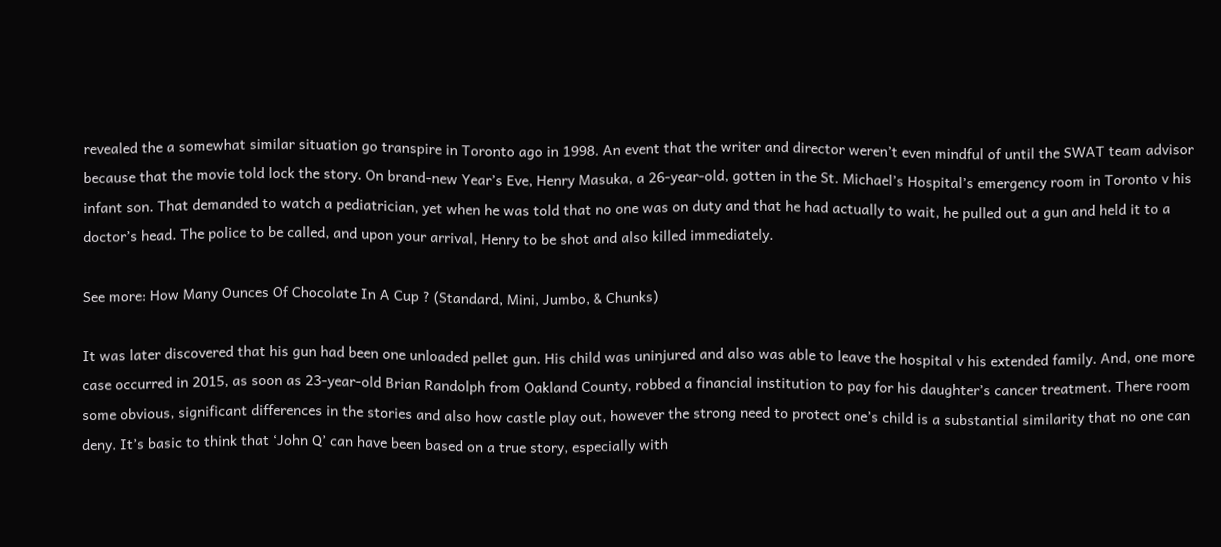revealed the a somewhat similar situation go transpire in Toronto ago in 1998. An event that the writer and director weren’t even mindful of until the SWAT team advisor because that the movie told lock the story. On brand-new Year’s Eve, Henry Masuka, a 26-year-old, gotten in the St. Michael’s Hospital’s emergency room in Toronto v his infant son. That demanded to watch a pediatrician, yet when he was told that no one was on duty and that he had actually to wait, he pulled out a gun and held it to a doctor’s head. The police to be called, and upon your arrival, Henry to be shot and also killed immediately.

See more: How Many Ounces Of Chocolate In A Cup ? (Standard, Mini, Jumbo, & Chunks)

It was later discovered that his gun had been one unloaded pellet gun. His child was uninjured and also was able to leave the hospital v his extended family. And, one more case occurred in 2015, as soon as 23-year-old Brian Randolph from Oakland County, robbed a financial institution to pay for his daughter’s cancer treatment. There room some obvious, significant differences in the stories and also how castle play out, however the strong need to protect one’s child is a substantial similarity that no one can deny. It’s basic to think that ‘John Q’ can have been based on a true story, especially with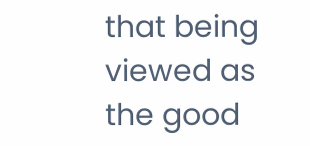that being viewed as the good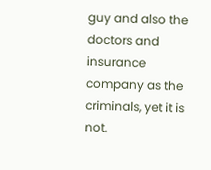guy and also the doctors and insurance company as the criminals, yet it is not.